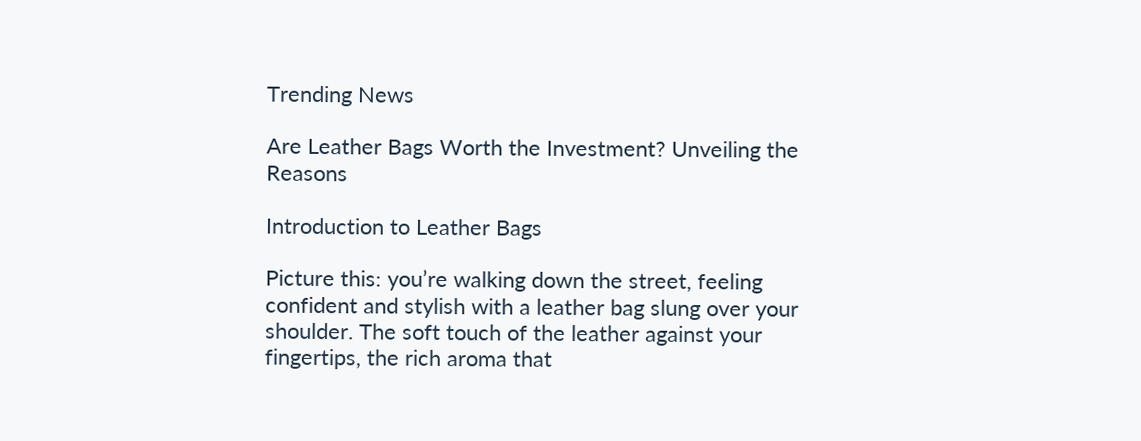Trending News

Are Leather Bags Worth the Investment? Unveiling the Reasons

Introduction to Leather Bags

Picture this: you’re walking down the street, feeling confident and stylish with a leather bag slung over your shoulder. The soft touch of the leather against your fingertips, the rich aroma that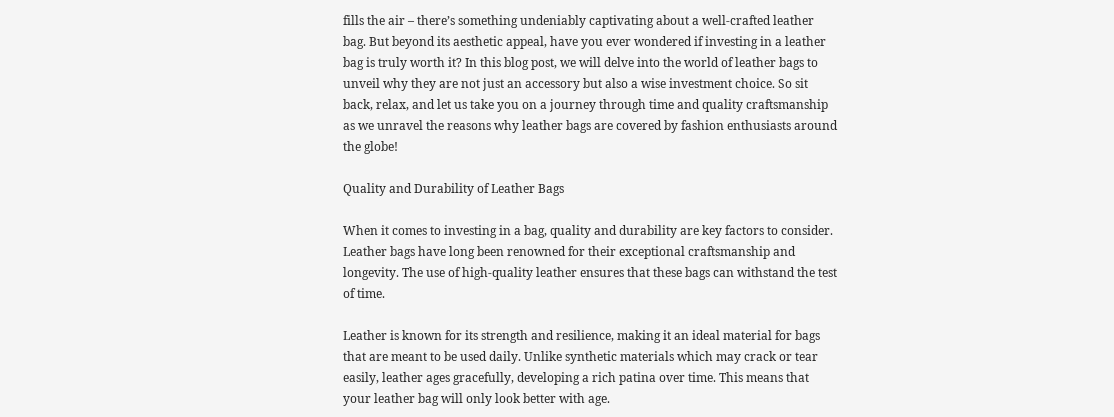fills the air – there’s something undeniably captivating about a well-crafted leather bag. But beyond its aesthetic appeal, have you ever wondered if investing in a leather bag is truly worth it? In this blog post, we will delve into the world of leather bags to unveil why they are not just an accessory but also a wise investment choice. So sit back, relax, and let us take you on a journey through time and quality craftsmanship as we unravel the reasons why leather bags are covered by fashion enthusiasts around the globe!

Quality and Durability of Leather Bags

When it comes to investing in a bag, quality and durability are key factors to consider. Leather bags have long been renowned for their exceptional craftsmanship and longevity. The use of high-quality leather ensures that these bags can withstand the test of time.

Leather is known for its strength and resilience, making it an ideal material for bags that are meant to be used daily. Unlike synthetic materials which may crack or tear easily, leather ages gracefully, developing a rich patina over time. This means that your leather bag will only look better with age.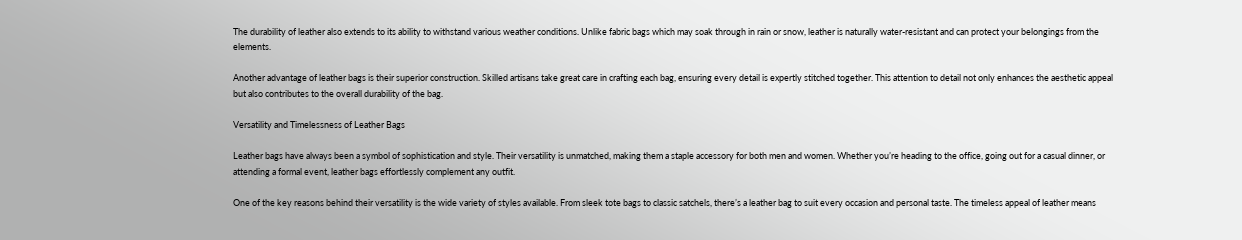The durability of leather also extends to its ability to withstand various weather conditions. Unlike fabric bags which may soak through in rain or snow, leather is naturally water-resistant and can protect your belongings from the elements.

Another advantage of leather bags is their superior construction. Skilled artisans take great care in crafting each bag, ensuring every detail is expertly stitched together. This attention to detail not only enhances the aesthetic appeal but also contributes to the overall durability of the bag.

Versatility and Timelessness of Leather Bags

Leather bags have always been a symbol of sophistication and style. Their versatility is unmatched, making them a staple accessory for both men and women. Whether you’re heading to the office, going out for a casual dinner, or attending a formal event, leather bags effortlessly complement any outfit.

One of the key reasons behind their versatility is the wide variety of styles available. From sleek tote bags to classic satchels, there’s a leather bag to suit every occasion and personal taste. The timeless appeal of leather means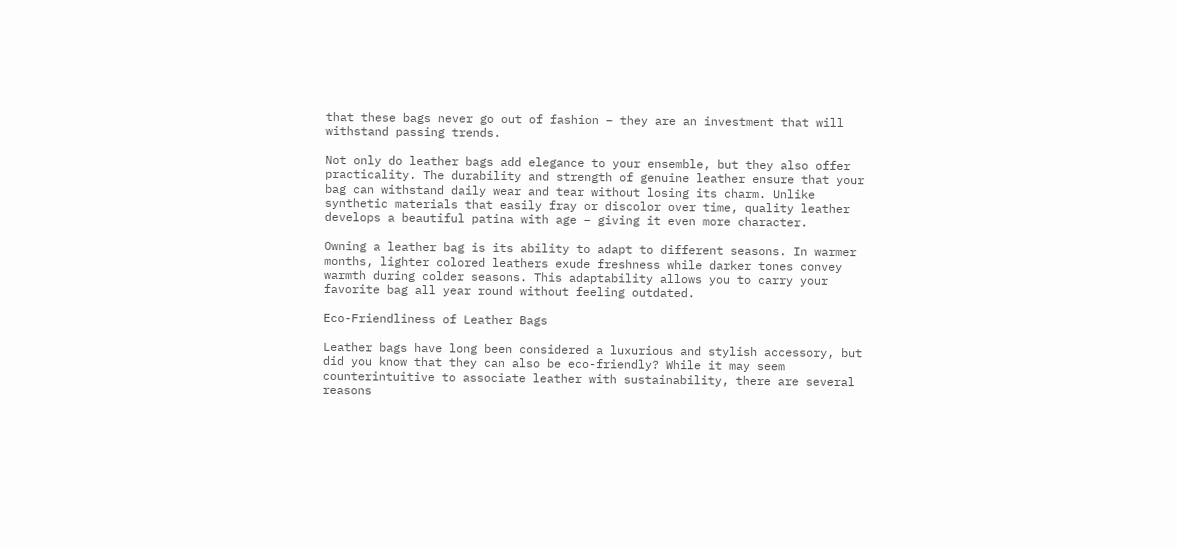that these bags never go out of fashion – they are an investment that will withstand passing trends.

Not only do leather bags add elegance to your ensemble, but they also offer practicality. The durability and strength of genuine leather ensure that your bag can withstand daily wear and tear without losing its charm. Unlike synthetic materials that easily fray or discolor over time, quality leather develops a beautiful patina with age – giving it even more character.

Owning a leather bag is its ability to adapt to different seasons. In warmer months, lighter colored leathers exude freshness while darker tones convey warmth during colder seasons. This adaptability allows you to carry your favorite bag all year round without feeling outdated.

Eco-Friendliness of Leather Bags

Leather bags have long been considered a luxurious and stylish accessory, but did you know that they can also be eco-friendly? While it may seem counterintuitive to associate leather with sustainability, there are several reasons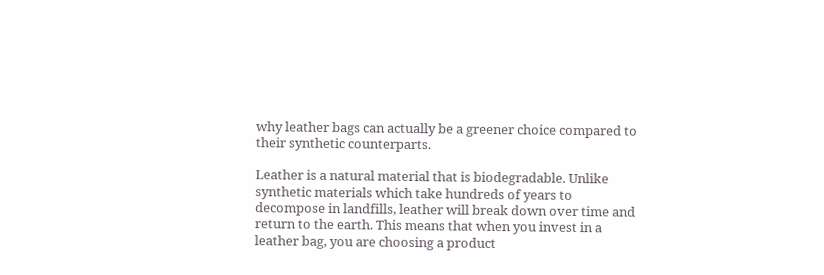why leather bags can actually be a greener choice compared to their synthetic counterparts.

Leather is a natural material that is biodegradable. Unlike synthetic materials which take hundreds of years to decompose in landfills, leather will break down over time and return to the earth. This means that when you invest in a leather bag, you are choosing a product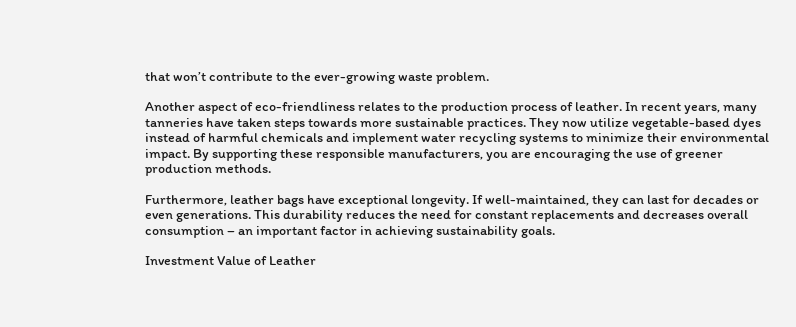that won’t contribute to the ever-growing waste problem.

Another aspect of eco-friendliness relates to the production process of leather. In recent years, many tanneries have taken steps towards more sustainable practices. They now utilize vegetable-based dyes instead of harmful chemicals and implement water recycling systems to minimize their environmental impact. By supporting these responsible manufacturers, you are encouraging the use of greener production methods.

Furthermore, leather bags have exceptional longevity. If well-maintained, they can last for decades or even generations. This durability reduces the need for constant replacements and decreases overall consumption – an important factor in achieving sustainability goals.

Investment Value of Leather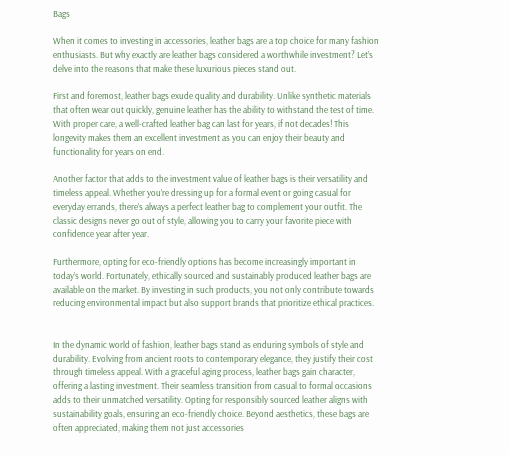Bags

When it comes to investing in accessories, leather bags are a top choice for many fashion enthusiasts. But why exactly are leather bags considered a worthwhile investment? Let’s delve into the reasons that make these luxurious pieces stand out.

First and foremost, leather bags exude quality and durability. Unlike synthetic materials that often wear out quickly, genuine leather has the ability to withstand the test of time. With proper care, a well-crafted leather bag can last for years, if not decades! This longevity makes them an excellent investment as you can enjoy their beauty and functionality for years on end.

Another factor that adds to the investment value of leather bags is their versatility and timeless appeal. Whether you’re dressing up for a formal event or going casual for everyday errands, there’s always a perfect leather bag to complement your outfit. The classic designs never go out of style, allowing you to carry your favorite piece with confidence year after year.

Furthermore, opting for eco-friendly options has become increasingly important in today’s world. Fortunately, ethically sourced and sustainably produced leather bags are available on the market. By investing in such products, you not only contribute towards reducing environmental impact but also support brands that prioritize ethical practices.


In the dynamic world of fashion, leather bags stand as enduring symbols of style and durability. Evolving from ancient roots to contemporary elegance, they justify their cost through timeless appeal. With a graceful aging process, leather bags gain character, offering a lasting investment. Their seamless transition from casual to formal occasions adds to their unmatched versatility. Opting for responsibly sourced leather aligns with sustainability goals, ensuring an eco-friendly choice. Beyond aesthetics, these bags are often appreciated, making them not just accessories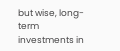but wise, long-term investments in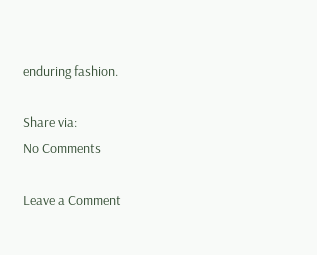enduring fashion.

Share via:
No Comments

Leave a Comment